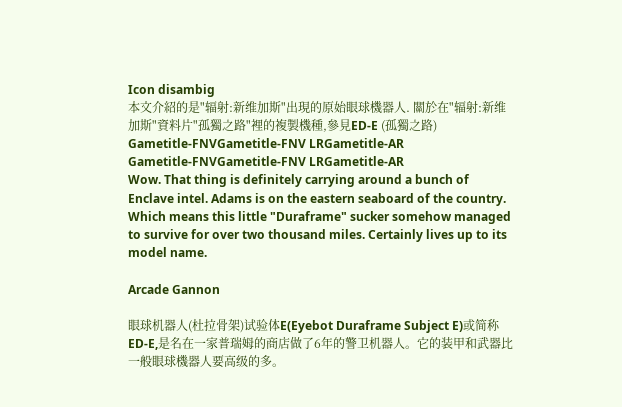Icon disambig
本文介紹的是"辐射:新维加斯"出現的原始眼球機器人. 關於在"辐射:新维加斯"資料片"孤獨之路"裡的複製機種,參見ED-E (孤獨之路)
Gametitle-FNVGametitle-FNV LRGametitle-AR
Gametitle-FNVGametitle-FNV LRGametitle-AR
Wow. That thing is definitely carrying around a bunch of Enclave intel. Adams is on the eastern seaboard of the country. Which means this little "Duraframe" sucker somehow managed to survive for over two thousand miles. Certainly lives up to its model name.

Arcade Gannon

眼球机器人(杜拉骨架)试验体E(Eyebot Duraframe Subject E)或简称ED-E,是名在一家普瑞姆的商店做了6年的警卫机器人。它的装甲和武器比一般眼球機器人要高级的多。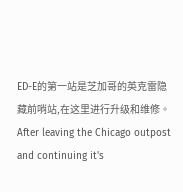ED-E的第一站是芝加哥的英克雷隐藏前哨站,在这里进行升级和维修。After leaving the Chicago outpost and continuing it's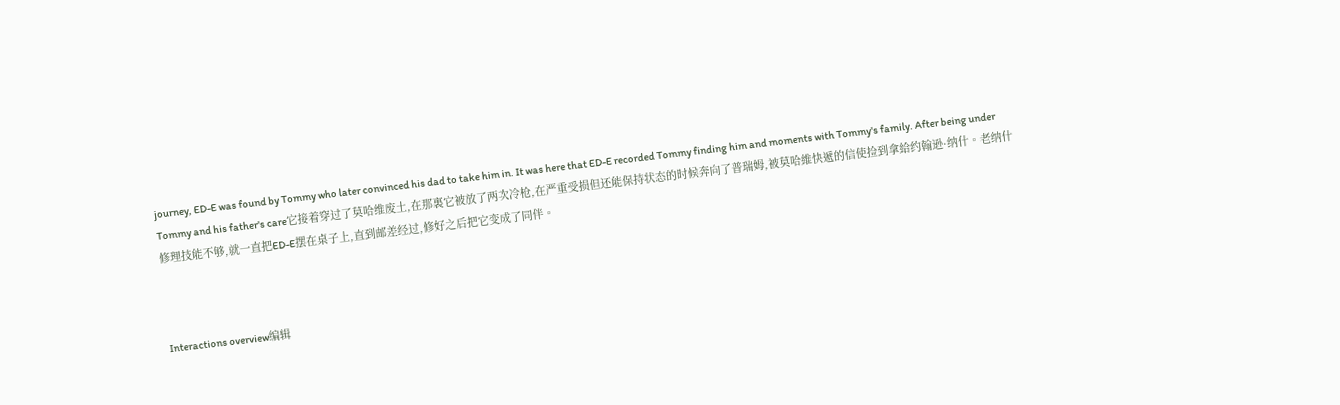journey, ED-E was found by Tommy who later convinced his dad to take him in. It was here that ED-E recorded Tommy finding him and moments with Tommy's family. After being under Tommy and his father's care它接着穿过了莫哈维废土,在那裏它被放了两次冷枪,在严重受损但还能保持状态的时候奔向了普瑞姆,被莫哈維快遞的信使捡到拿給约翰逊·纳什。老纳什修理技能不够,就一直把ED-E摆在桌子上,直到邮差经过,修好之后把它变成了同伴。



Interactions overview编辑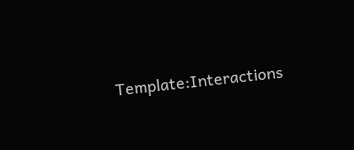Template:Interactions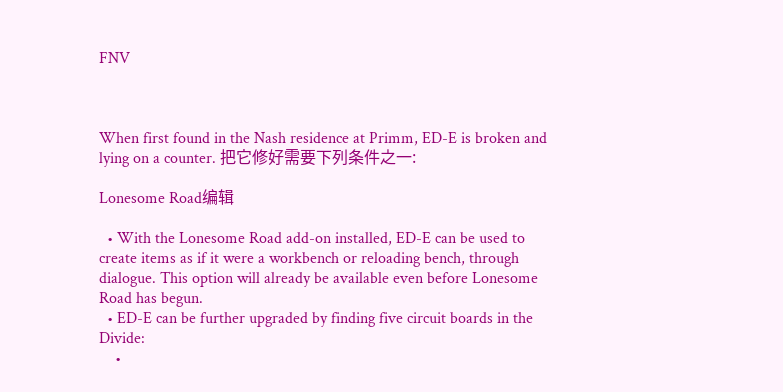FNV



When first found in the Nash residence at Primm, ED-E is broken and lying on a counter. 把它修好需要下列条件之一:

Lonesome Road编辑

  • With the Lonesome Road add-on installed, ED-E can be used to create items as if it were a workbench or reloading bench, through dialogue. This option will already be available even before Lonesome Road has begun.
  • ED-E can be further upgraded by finding five circuit boards in the Divide:
    •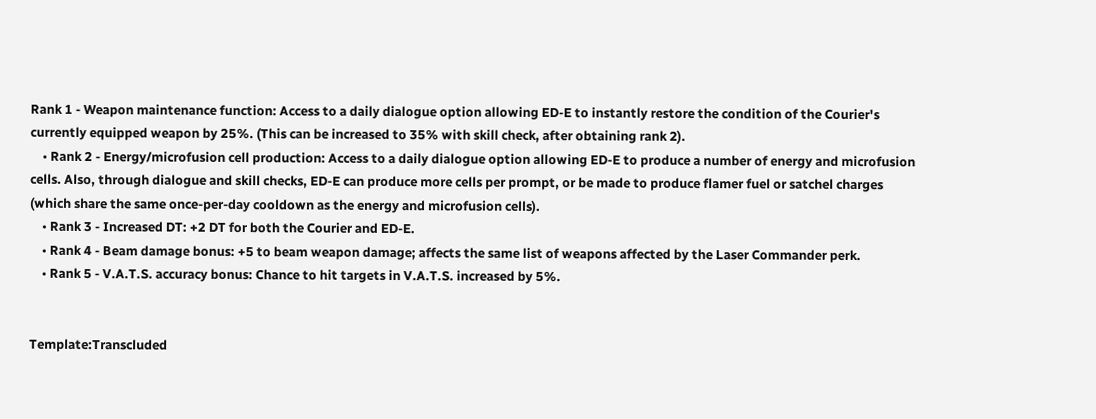Rank 1 - Weapon maintenance function: Access to a daily dialogue option allowing ED-E to instantly restore the condition of the Courier's currently equipped weapon by 25%. (This can be increased to 35% with skill check, after obtaining rank 2).
    • Rank 2 - Energy/microfusion cell production: Access to a daily dialogue option allowing ED-E to produce a number of energy and microfusion cells. Also, through dialogue and skill checks, ED-E can produce more cells per prompt, or be made to produce flamer fuel or satchel charges (which share the same once-per-day cooldown as the energy and microfusion cells).
    • Rank 3 - Increased DT: +2 DT for both the Courier and ED-E.
    • Rank 4 - Beam damage bonus: +5 to beam weapon damage; affects the same list of weapons affected by the Laser Commander perk.
    • Rank 5 - V.A.T.S. accuracy bonus: Chance to hit targets in V.A.T.S. increased by 5%.


Template:Transcluded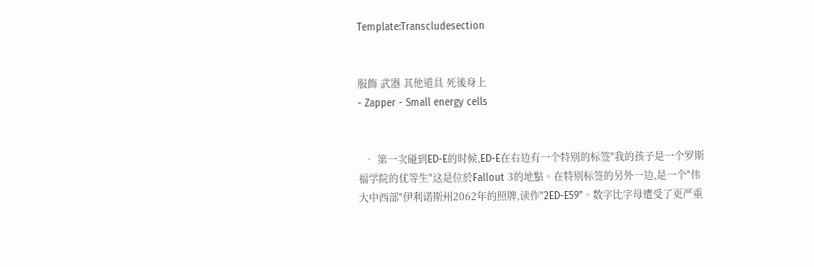Template:Transcludesection


服飾 武器 其他道具 死後身上
- Zapper - Small energy cells


  • 第一次碰到ED-E的时候,ED-E在右边有一个特别的标签"我的孩子是一个罗斯福学院的优等生"这是位於Fallout 3的地點。在特别标签的另外一边,是一个"伟大中西部"伊利诺斯州2062年的照牌,读作"2ED-E59"。数字比字母遭受了更严重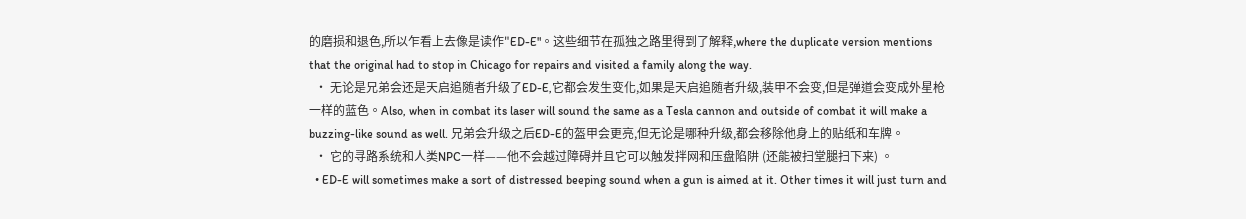的磨损和退色,所以乍看上去像是读作"ED-E"。这些细节在孤独之路里得到了解释,where the duplicate version mentions that the original had to stop in Chicago for repairs and visited a family along the way.
  • 无论是兄弟会还是天启追随者升级了ED-E,它都会发生变化,如果是天启追随者升级,装甲不会变,但是弹道会变成外星枪一样的蓝色。Also, when in combat its laser will sound the same as a Tesla cannon and outside of combat it will make a buzzing-like sound as well. 兄弟会升级之后ED-E的盔甲会更亮,但无论是哪种升级,都会移除他身上的贴纸和车牌。
  • 它的寻路系统和人类NPC一样——他不会越过障碍并且它可以触发拌网和压盘陷阱 (还能被扫堂腿扫下来) 。
  • ED-E will sometimes make a sort of distressed beeping sound when a gun is aimed at it. Other times it will just turn and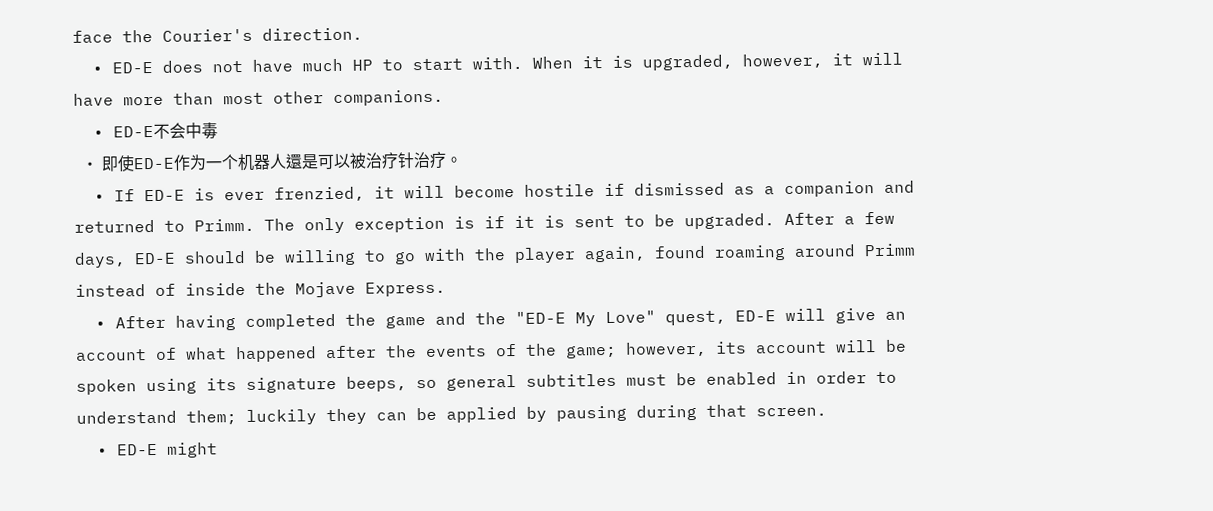face the Courier's direction.
  • ED-E does not have much HP to start with. When it is upgraded, however, it will have more than most other companions.
  • ED-E不会中毒
  • 即使ED-E作为一个机器人還是可以被治疗针治疗。
  • If ED-E is ever frenzied, it will become hostile if dismissed as a companion and returned to Primm. The only exception is if it is sent to be upgraded. After a few days, ED-E should be willing to go with the player again, found roaming around Primm instead of inside the Mojave Express.
  • After having completed the game and the "ED-E My Love" quest, ED-E will give an account of what happened after the events of the game; however, its account will be spoken using its signature beeps, so general subtitles must be enabled in order to understand them; luckily they can be applied by pausing during that screen.
  • ED-E might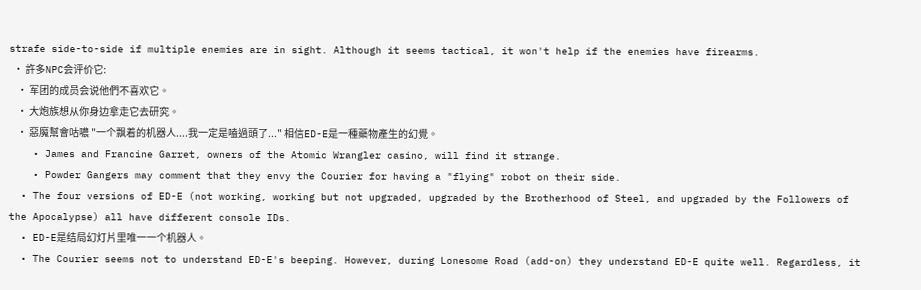strafe side-to-side if multiple enemies are in sight. Although it seems tactical, it won't help if the enemies have firearms.
  • 許多NPC会评价它:
    • 军团的成员会说他們不喜欢它。
    • 大炮族想从你身边拿走它去研究。
    • 惡魔幫會咕噥 "一个飘着的机器人....我一定是嗑過頭了..." 相信ED-E是一種藥物產生的幻覺。
    • James and Francine Garret, owners of the Atomic Wrangler casino, will find it strange.
    • Powder Gangers may comment that they envy the Courier for having a "flying" robot on their side.
  • The four versions of ED-E (not working, working but not upgraded, upgraded by the Brotherhood of Steel, and upgraded by the Followers of the Apocalypse) all have different console IDs.
  • ED-E是结局幻灯片里唯一一个机器人。
  • The Courier seems not to understand ED-E's beeping. However, during Lonesome Road (add-on) they understand ED-E quite well. Regardless, it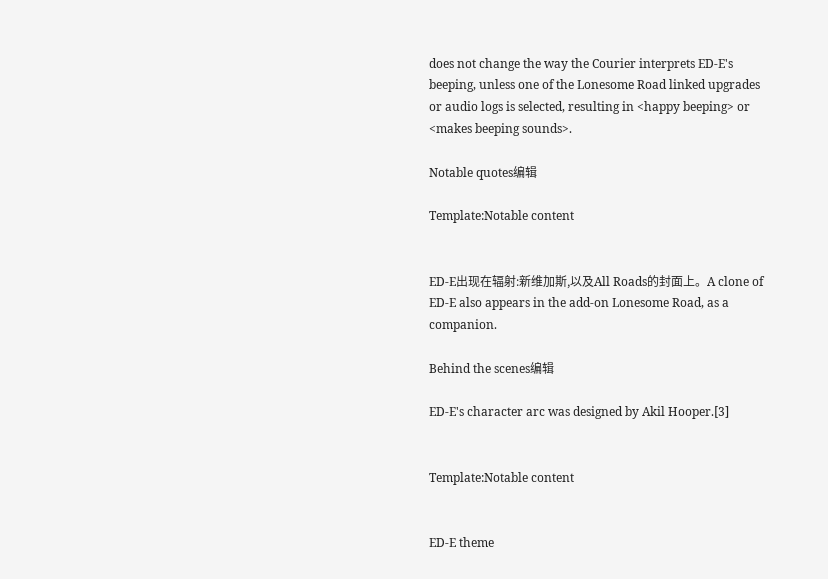does not change the way the Courier interprets ED-E's beeping, unless one of the Lonesome Road linked upgrades or audio logs is selected, resulting in <happy beeping> or <makes beeping sounds>.

Notable quotes编辑

Template:Notable content


ED-E出现在辐射:新维加斯,以及All Roads的封面上。A clone of ED-E also appears in the add-on Lonesome Road, as a companion.

Behind the scenes编辑

ED-E's character arc was designed by Akil Hooper.[3]


Template:Notable content


ED-E theme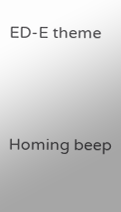ED-E theme




Homing beep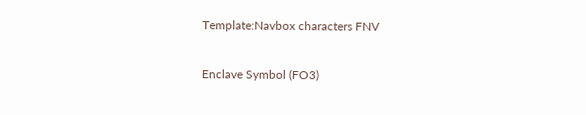Template:Navbox characters FNV

Enclave Symbol (FO3)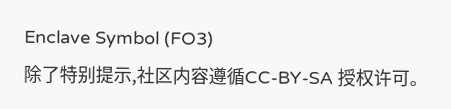Enclave Symbol (FO3)
除了特别提示,社区内容遵循CC-BY-SA 授权许可。